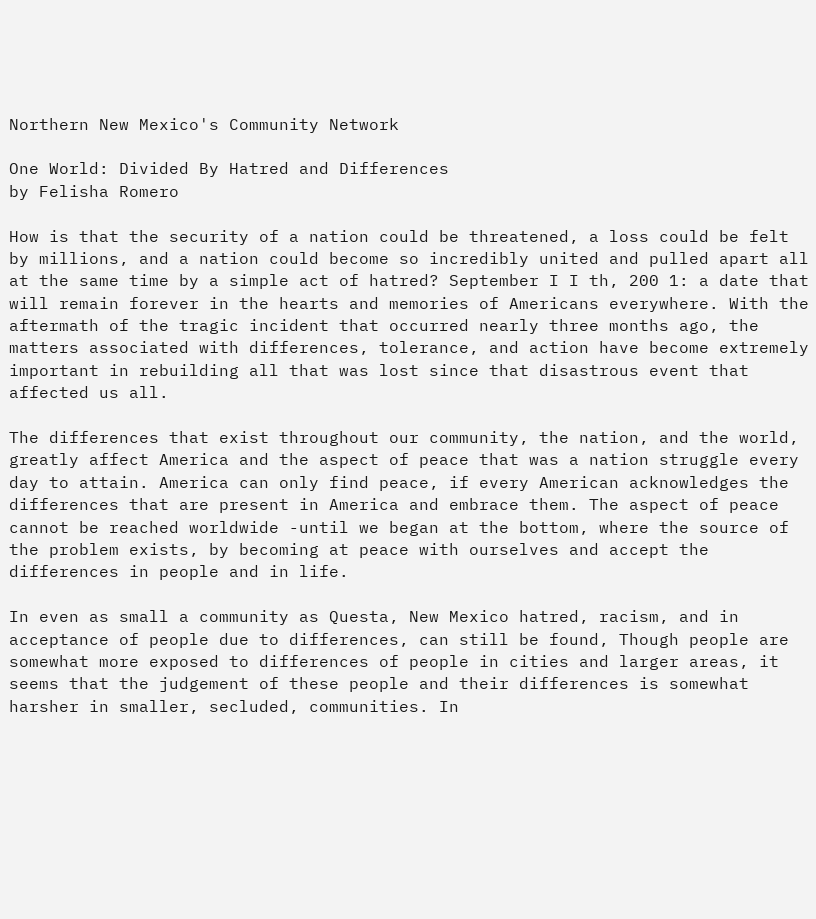Northern New Mexico's Community Network

One World: Divided By Hatred and Differences
by Felisha Romero

How is that the security of a nation could be threatened, a loss could be felt by millions, and a nation could become so incredibly united and pulled apart all at the same time by a simple act of hatred? September I I th, 200 1: a date that will remain forever in the hearts and memories of Americans everywhere. With the aftermath of the tragic incident that occurred nearly three months ago, the matters associated with differences, tolerance, and action have become extremely important in rebuilding all that was lost since that disastrous event that affected us all.

The differences that exist throughout our community, the nation, and the world, greatly affect America and the aspect of peace that was a nation struggle every day to attain. America can only find peace, if every American acknowledges the differences that are present in America and embrace them. The aspect of peace cannot be reached worldwide -until we began at the bottom, where the source of the problem exists, by becoming at peace with ourselves and accept the differences in people and in life.

In even as small a community as Questa, New Mexico hatred, racism, and in acceptance of people due to differences, can still be found, Though people are somewhat more exposed to differences of people in cities and larger areas, it seems that the judgement of these people and their differences is somewhat harsher in smaller, secluded, communities. In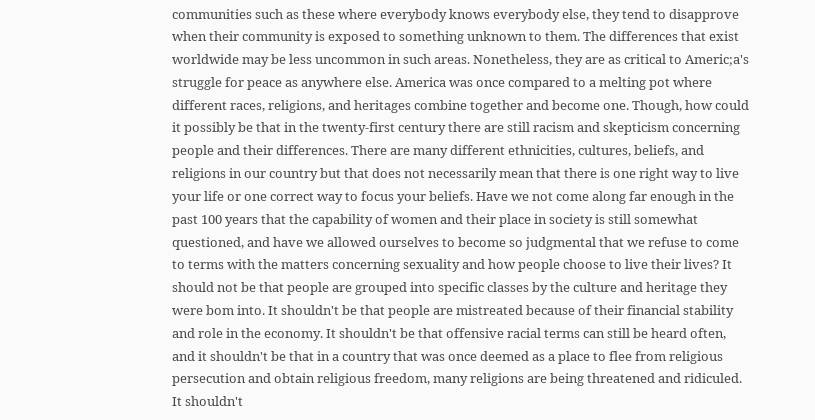communities such as these where everybody knows everybody else, they tend to disapprove when their community is exposed to something unknown to them. The differences that exist worldwide may be less uncommon in such areas. Nonetheless, they are as critical to Americ;a's struggle for peace as anywhere else. America was once compared to a melting pot where different races, religions, and heritages combine together and become one. Though, how could it possibly be that in the twenty-first century there are still racism and skepticism concerning people and their differences. There are many different ethnicities, cultures, beliefs, and religions in our country but that does not necessarily mean that there is one right way to live your life or one correct way to focus your beliefs. Have we not come along far enough in the past 100 years that the capability of women and their place in society is still somewhat questioned, and have we allowed ourselves to become so judgmental that we refuse to come to terms with the matters concerning sexuality and how people choose to live their lives? It should not be that people are grouped into specific classes by the culture and heritage they were bom into. It shouldn't be that people are mistreated because of their financial stability and role in the economy. It shouldn't be that offensive racial terms can still be heard often, and it shouldn't be that in a country that was once deemed as a place to flee from religious persecution and obtain religious freedom, many religions are being threatened and ridiculed. It shouldn't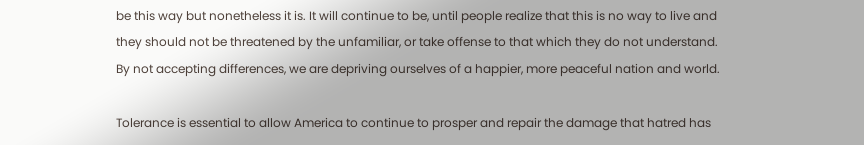be this way but nonetheless it is. It will continue to be, until people realize that this is no way to live and they should not be threatened by the unfamiliar, or take offense to that which they do not understand. By not accepting differences, we are depriving ourselves of a happier, more peaceful nation and world.

Tolerance is essential to allow America to continue to prosper and repair the damage that hatred has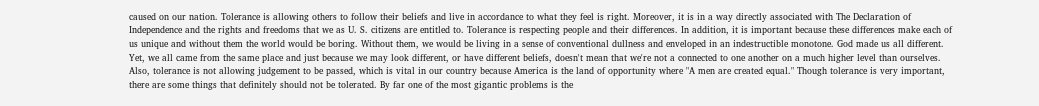caused on our nation. Tolerance is allowing others to follow their beliefs and live in accordance to what they feel is right. Moreover, it is in a way directly associated with The Declaration of Independence and the rights and freedoms that we as U. S. citizens are entitled to. Tolerance is respecting people and their differences. In addition, it is important because these differences make each of us unique and without them the world would be boring. Without them, we would be living in a sense of conventional dullness and enveloped in an indestructible monotone. God made us all different. Yet, we all came from the same place and just because we may look different, or have different beliefs, doesn't mean that we're not a connected to one another on a much higher level than ourselves. Also, tolerance is not allowing judgement to be passed, which is vital in our country because America is the land of opportunity where "A men are created equal." Though tolerance is very important, there are some things that definitely should not be tolerated. By far one of the most gigantic problems is the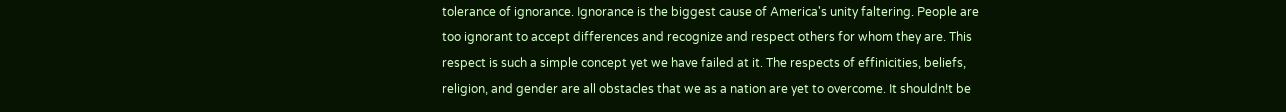tolerance of ignorance. Ignorance is the biggest cause of America's unity faltering. People are too ignorant to accept differences and recognize and respect others for whom they are. This respect is such a simple concept yet we have failed at it. The respects of effinicities, beliefs, religion, and gender are all obstacles that we as a nation are yet to overcome. It shouldn!t be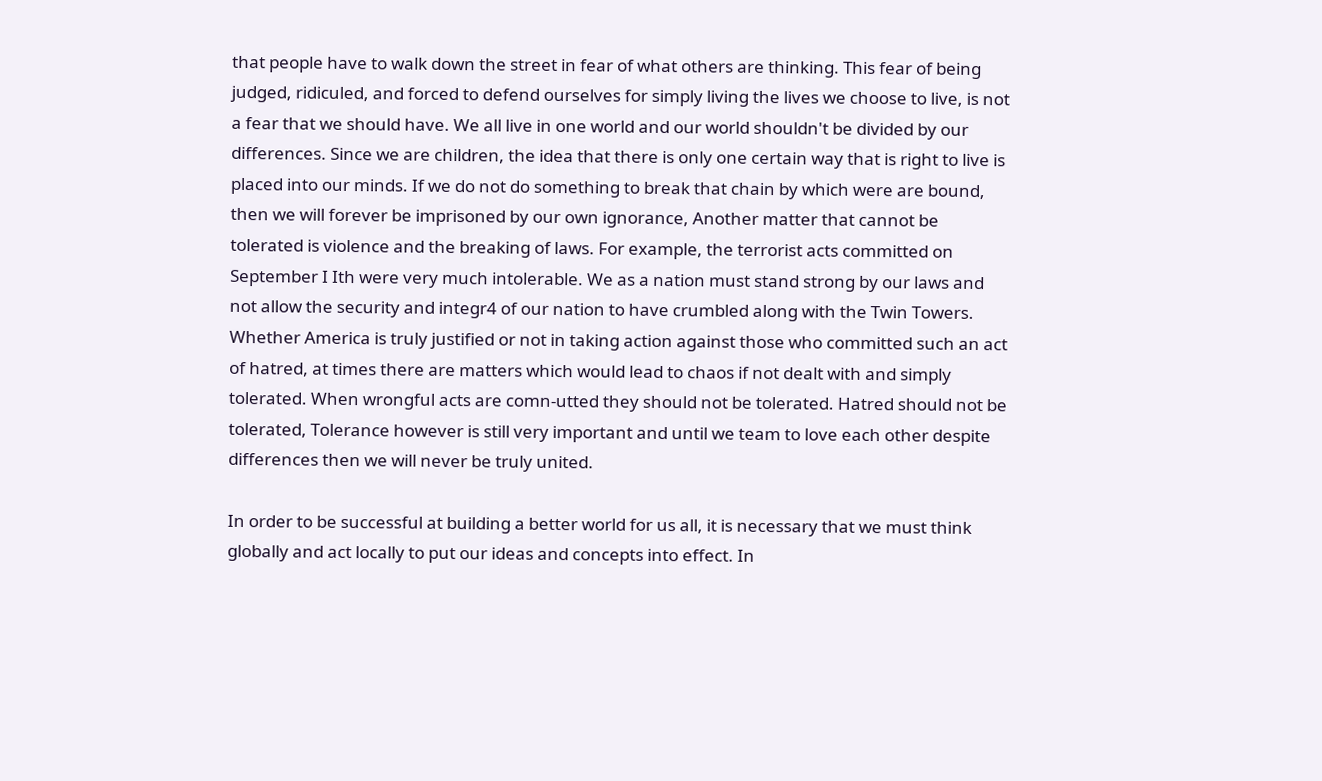that people have to walk down the street in fear of what others are thinking. This fear of being judged, ridiculed, and forced to defend ourselves for simply living the lives we choose to live, is not a fear that we should have. We all live in one world and our world shouldn't be divided by our differences. Since we are children, the idea that there is only one certain way that is right to live is placed into our minds. If we do not do something to break that chain by which were are bound, then we will forever be imprisoned by our own ignorance, Another matter that cannot be tolerated is violence and the breaking of laws. For example, the terrorist acts committed on September I Ith were very much intolerable. We as a nation must stand strong by our laws and not allow the security and integr4 of our nation to have crumbled along with the Twin Towers. Whether America is truly justified or not in taking action against those who committed such an act of hatred, at times there are matters which would lead to chaos if not dealt with and simply tolerated. When wrongful acts are comn-utted they should not be tolerated. Hatred should not be tolerated, Tolerance however is still very important and until we team to love each other despite differences then we will never be truly united.

In order to be successful at building a better world for us all, it is necessary that we must think globally and act locally to put our ideas and concepts into effect. In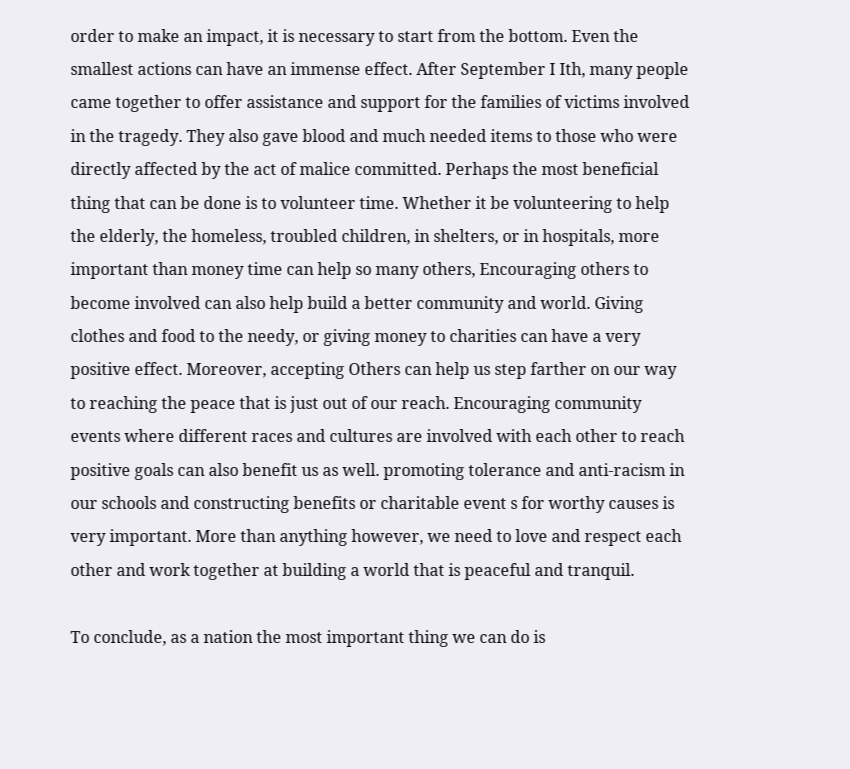order to make an impact, it is necessary to start from the bottom. Even the smallest actions can have an immense effect. After September I Ith, many people came together to offer assistance and support for the families of victims involved in the tragedy. They also gave blood and much needed items to those who were directly affected by the act of malice committed. Perhaps the most beneficial thing that can be done is to volunteer time. Whether it be volunteering to help the elderly, the homeless, troubled children, in shelters, or in hospitals, more important than money time can help so many others, Encouraging others to become involved can also help build a better community and world. Giving clothes and food to the needy, or giving money to charities can have a very positive effect. Moreover, accepting Others can help us step farther on our way to reaching the peace that is just out of our reach. Encouraging community events where different races and cultures are involved with each other to reach positive goals can also benefit us as well. promoting tolerance and anti-racism in our schools and constructing benefits or charitable event s for worthy causes is very important. More than anything however, we need to love and respect each other and work together at building a world that is peaceful and tranquil.

To conclude, as a nation the most important thing we can do is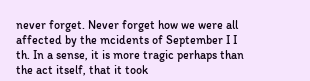never forget. Never forget how we were all affected by the mcidents of September I I th. In a sense, it is more tragic perhaps than the act itself, that it took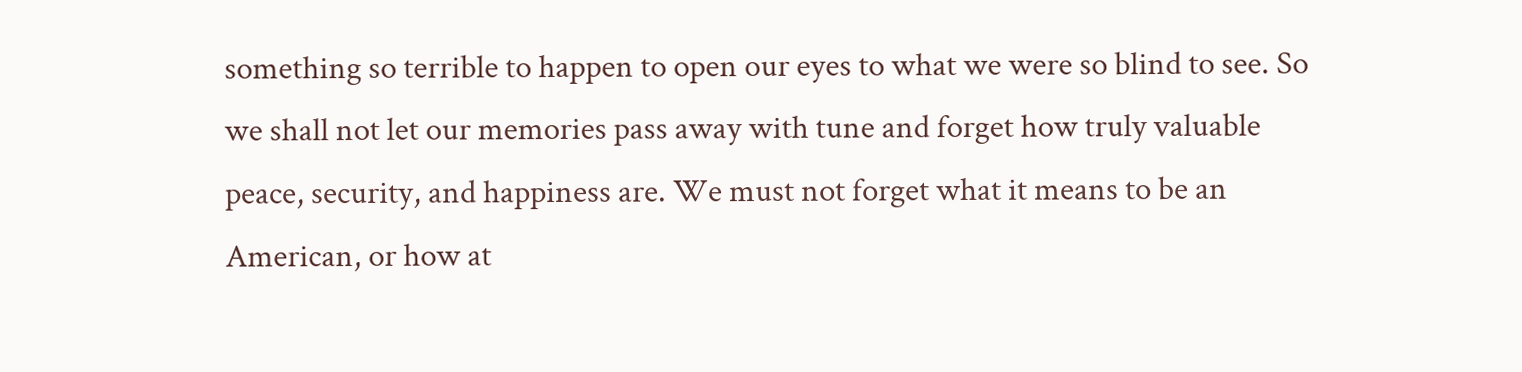something so terrible to happen to open our eyes to what we were so blind to see. So we shall not let our memories pass away with tune and forget how truly valuable peace, security, and happiness are. We must not forget what it means to be an American, or how at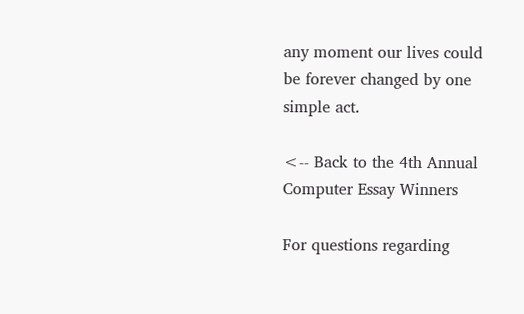any moment our lives could be forever changed by one simple act.

<-- Back to the 4th Annual Computer Essay Winners

For questions regarding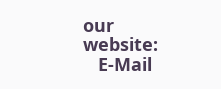our website:
   E-Mail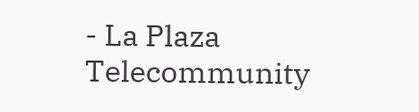- La Plaza Telecommunity